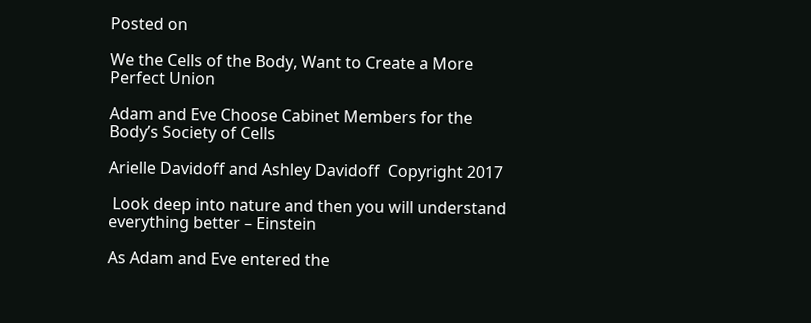Posted on

We the Cells of the Body, Want to Create a More Perfect Union

Adam and Eve Choose Cabinet Members for the Body’s Society of Cells

Arielle Davidoff and Ashley Davidoff  Copyright 2017

 Look deep into nature and then you will understand everything better – Einstein

As Adam and Eve entered the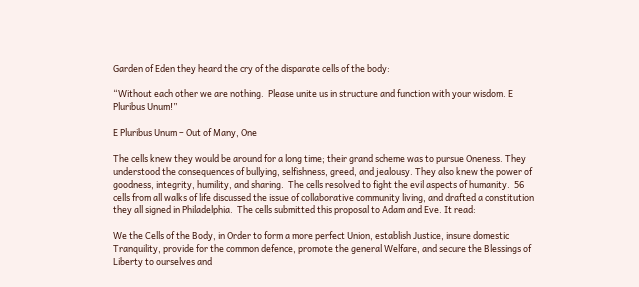Garden of Eden they heard the cry of the disparate cells of the body:

“Without each other we are nothing.  Please unite us in structure and function with your wisdom. E Pluribus Unum!”

E Pluribus Unum – Out of Many, One

The cells knew they would be around for a long time; their grand scheme was to pursue Oneness. They understood the consequences of bullying, selfishness, greed, and jealousy. They also knew the power of goodness, integrity, humility, and sharing.  The cells resolved to fight the evil aspects of humanity.  56 cells from all walks of life discussed the issue of collaborative community living, and drafted a constitution they all signed in Philadelphia.  The cells submitted this proposal to Adam and Eve. It read:

We the Cells of the Body, in Order to form a more perfect Union, establish Justice, insure domestic Tranquility, provide for the common defence, promote the general Welfare, and secure the Blessings of Liberty to ourselves and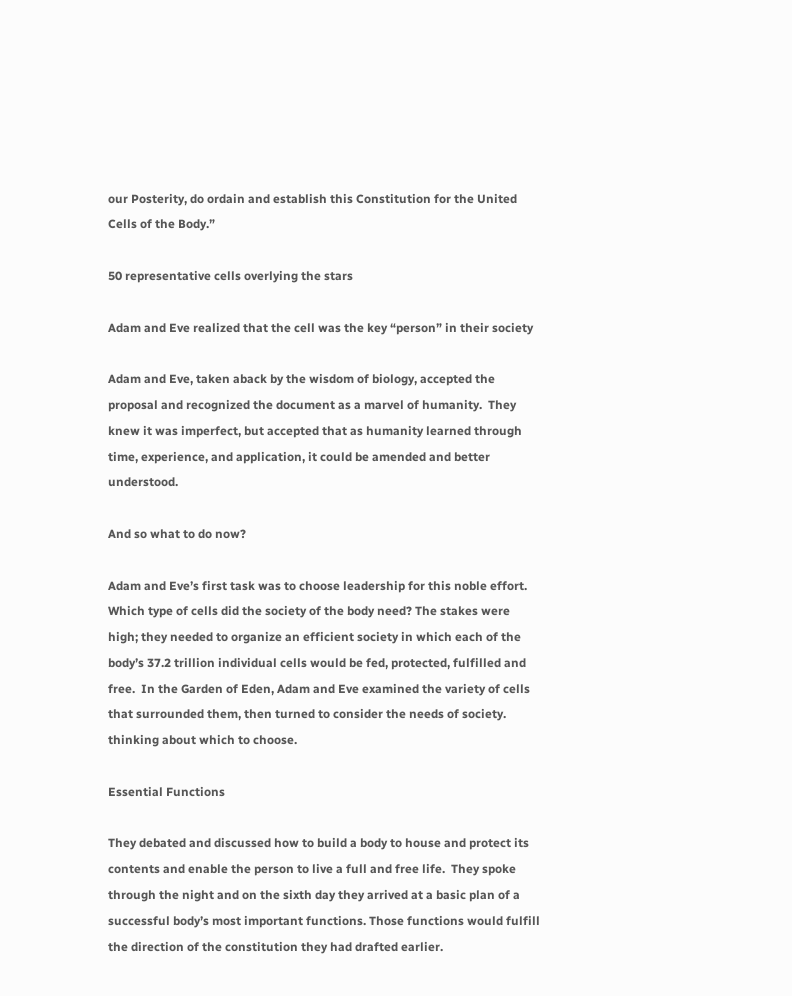our Posterity, do ordain and establish this Constitution for the United Cells of the Body.”

50 representative cells overlying the stars

Adam and Eve realized that the cell was the key “person” in their society

Adam and Eve, taken aback by the wisdom of biology, accepted the proposal and recognized the document as a marvel of humanity.  They knew it was imperfect, but accepted that as humanity learned through time, experience, and application, it could be amended and better understood.

And so what to do now?

Adam and Eve’s first task was to choose leadership for this noble effort.  Which type of cells did the society of the body need? The stakes were high; they needed to organize an efficient society in which each of the body’s 37.2 trillion individual cells would be fed, protected, fulfilled and free.  In the Garden of Eden, Adam and Eve examined the variety of cells that surrounded them, then turned to consider the needs of society. thinking about which to choose.

Essential Functions

They debated and discussed how to build a body to house and protect its contents and enable the person to live a full and free life.  They spoke through the night and on the sixth day they arrived at a basic plan of a successful body’s most important functions. Those functions would fulfill the direction of the constitution they had drafted earlier.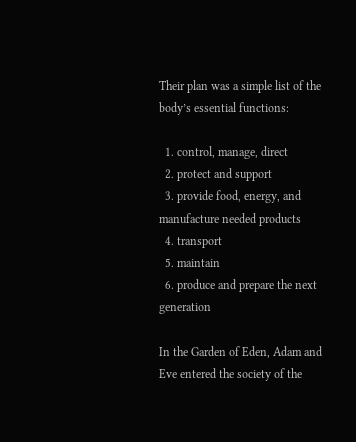Their plan was a simple list of the body’s essential functions:

  1. control, manage, direct
  2. protect and support
  3. provide food, energy, and manufacture needed products
  4. transport
  5. maintain
  6. produce and prepare the next generation

In the Garden of Eden, Adam and Eve entered the society of the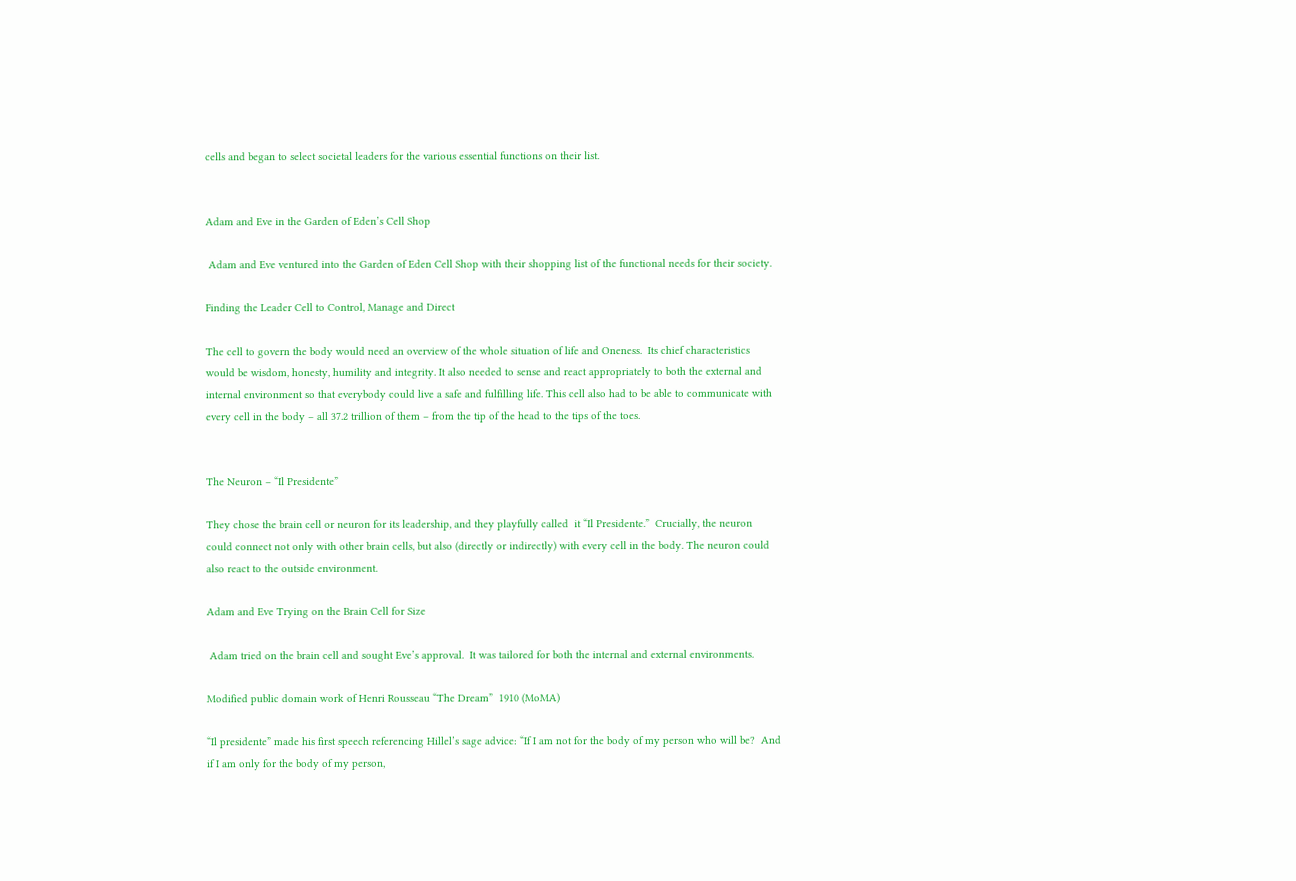cells and began to select societal leaders for the various essential functions on their list.


Adam and Eve in the Garden of Eden’s Cell Shop

 Adam and Eve ventured into the Garden of Eden Cell Shop with their shopping list of the functional needs for their society.

Finding the Leader Cell to Control, Manage and Direct

The cell to govern the body would need an overview of the whole situation of life and Oneness.  Its chief characteristics would be wisdom, honesty, humility and integrity. It also needed to sense and react appropriately to both the external and internal environment so that everybody could live a safe and fulfilling life. This cell also had to be able to communicate with every cell in the body – all 37.2 trillion of them – from the tip of the head to the tips of the toes.


The Neuron – “Il Presidente”

They chose the brain cell or neuron for its leadership, and they playfully called  it “Il Presidente.”  Crucially, the neuron could connect not only with other brain cells, but also (directly or indirectly) with every cell in the body. The neuron could also react to the outside environment.

Adam and Eve Trying on the Brain Cell for Size

 Adam tried on the brain cell and sought Eve’s approval.  It was tailored for both the internal and external environments.

Modified public domain work of Henri Rousseau “The Dream”  1910 (MoMA)

“Il presidente” made his first speech referencing Hillel’s sage advice: “If I am not for the body of my person who will be?  And if I am only for the body of my person,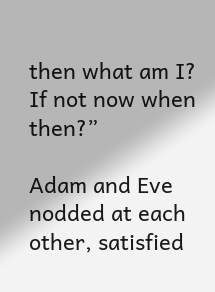then what am I?  If not now when then?”

Adam and Eve nodded at each other, satisfied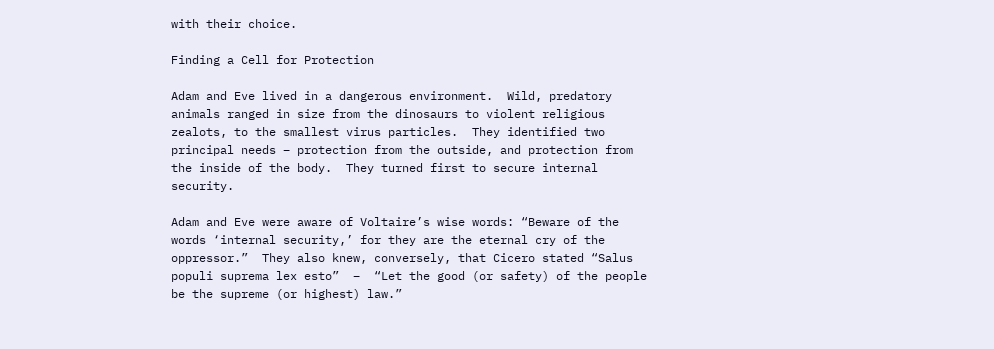with their choice.

Finding a Cell for Protection

Adam and Eve lived in a dangerous environment.  Wild, predatory animals ranged in size from the dinosaurs to violent religious zealots, to the smallest virus particles.  They identified two principal needs – protection from the outside, and protection from the inside of the body.  They turned first to secure internal security.

Adam and Eve were aware of Voltaire’s wise words: “Beware of the words ‘internal security,’ for they are the eternal cry of the oppressor.”  They also knew, conversely, that Cicero stated “Salus populi suprema lex esto”  –  “Let the good (or safety) of the people be the supreme (or highest) law.”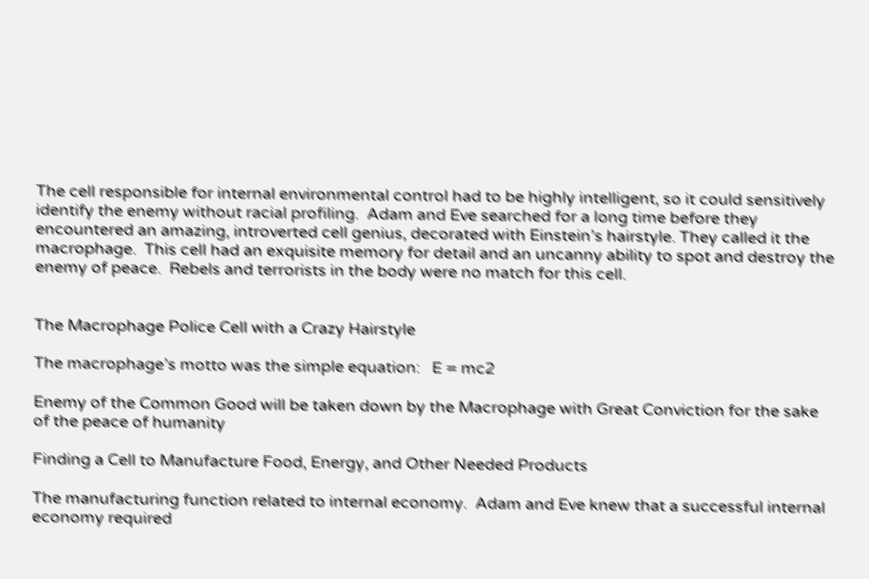The cell responsible for internal environmental control had to be highly intelligent, so it could sensitively identify the enemy without racial profiling.  Adam and Eve searched for a long time before they encountered an amazing, introverted cell genius, decorated with Einstein’s hairstyle. They called it the macrophage.  This cell had an exquisite memory for detail and an uncanny ability to spot and destroy the enemy of peace.  Rebels and terrorists in the body were no match for this cell.


The Macrophage Police Cell with a Crazy Hairstyle

The macrophage’s motto was the simple equation:   E = mc2

Enemy of the Common Good will be taken down by the Macrophage with Great Conviction for the sake of the peace of humanity

Finding a Cell to Manufacture Food, Energy, and Other Needed Products

The manufacturing function related to internal economy.  Adam and Eve knew that a successful internal economy required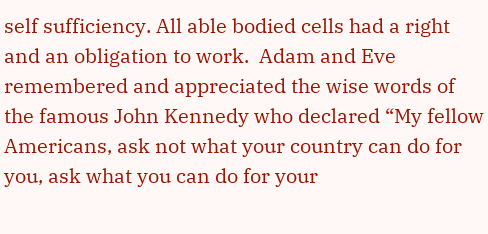self sufficiency. All able bodied cells had a right and an obligation to work.  Adam and Eve remembered and appreciated the wise words of the famous John Kennedy who declared “My fellow Americans, ask not what your country can do for you, ask what you can do for your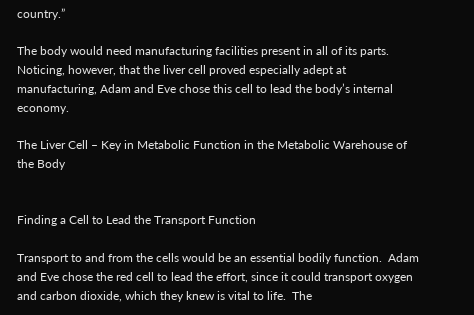country.”

The body would need manufacturing facilities present in all of its parts.  Noticing, however, that the liver cell proved especially adept at manufacturing, Adam and Eve chose this cell to lead the body’s internal economy.

The Liver Cell – Key in Metabolic Function in the Metabolic Warehouse of the Body


Finding a Cell to Lead the Transport Function

Transport to and from the cells would be an essential bodily function.  Adam and Eve chose the red cell to lead the effort, since it could transport oxygen and carbon dioxide, which they knew is vital to life.  The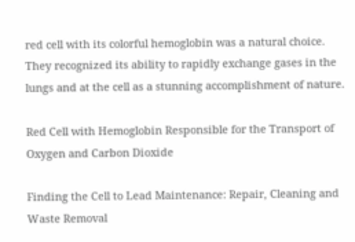red cell with its colorful hemoglobin was a natural choice.  They recognized its ability to rapidly exchange gases in the lungs and at the cell as a stunning accomplishment of nature.

Red Cell with Hemoglobin Responsible for the Transport of Oxygen and Carbon Dioxide

Finding the Cell to Lead Maintenance: Repair, Cleaning and Waste Removal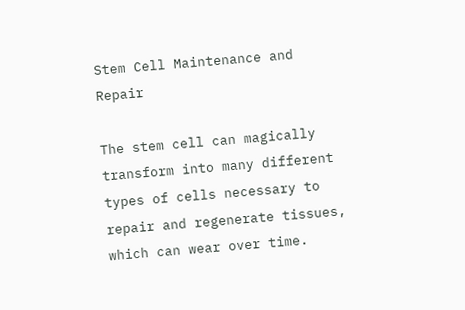Stem Cell Maintenance and Repair

The stem cell can magically transform into many different types of cells necessary to repair and regenerate tissues, which can wear over time.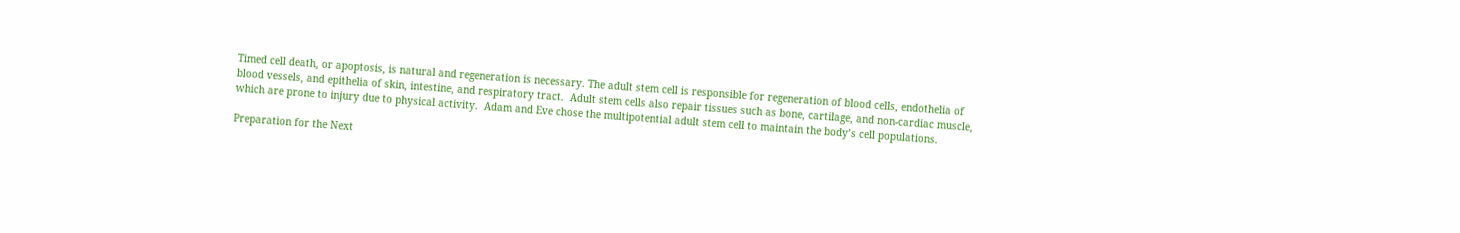Timed cell death, or apoptosis, is natural and regeneration is necessary. The adult stem cell is responsible for regeneration of blood cells, endothelia of blood vessels, and epithelia of skin, intestine, and respiratory tract.  Adult stem cells also repair tissues such as bone, cartilage, and non-cardiac muscle, which are prone to injury due to physical activity.  Adam and Eve chose the multipotential adult stem cell to maintain the body’s cell populations.

Preparation for the Next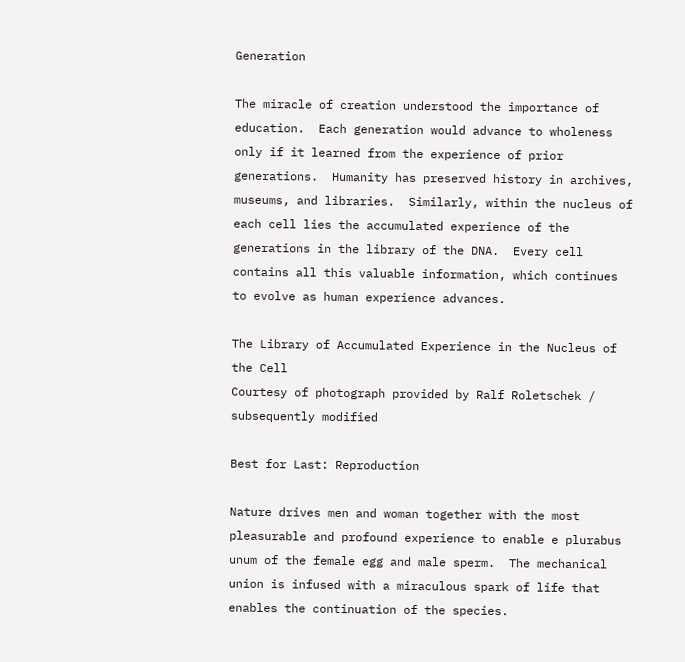Generation

The miracle of creation understood the importance of education.  Each generation would advance to wholeness only if it learned from the experience of prior generations.  Humanity has preserved history in archives, museums, and libraries.  Similarly, within the nucleus of each cell lies the accumulated experience of the generations in the library of the DNA.  Every cell contains all this valuable information, which continues to evolve as human experience advances.

The Library of Accumulated Experience in the Nucleus of the Cell
Courtesy of photograph provided by Ralf Roletschek / subsequently modified

Best for Last: Reproduction

Nature drives men and woman together with the most pleasurable and profound experience to enable e plurabus unum of the female egg and male sperm.  The mechanical union is infused with a miraculous spark of life that enables the continuation of the species.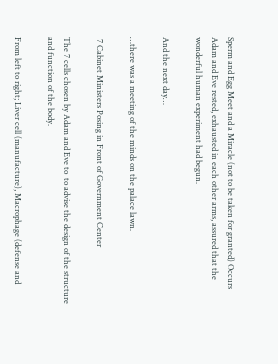Sperm and Egg Meet and a Miracle (not to be taken for granted) Occurs
Adam and Eve rested, exhausted in each other arms, assured that the wonderful human experiment had begun.

And the next day…

…there was a meeting of the minds on the palace lawn.

 7 Cabinet Ministers Posing in Front of Government Center

The 7 cells chosen by Adam and Eve to  to advise the design of the structure and function of the body.

From left to right; Liver cell (manufacture), Macrophage (defense and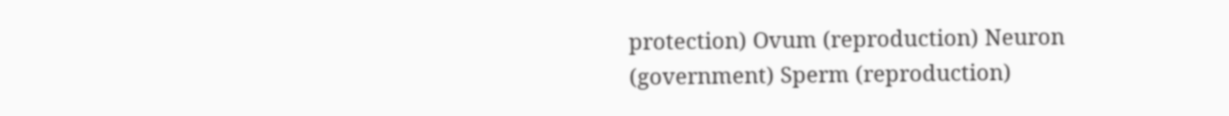protection) Ovum (reproduction) Neuron (government) Sperm (reproduction)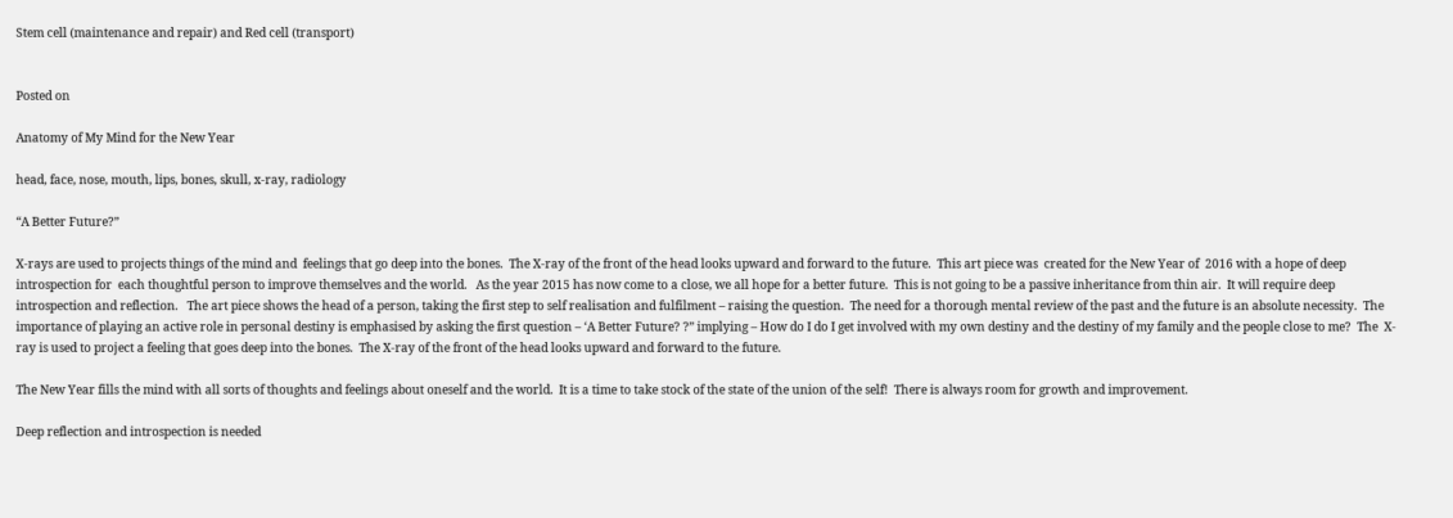Stem cell (maintenance and repair) and Red cell (transport)


Posted on

Anatomy of My Mind for the New Year

head, face, nose, mouth, lips, bones, skull, x-ray, radiology

“A Better Future?”

X-rays are used to projects things of the mind and  feelings that go deep into the bones.  The X-ray of the front of the head looks upward and forward to the future.  This art piece was  created for the New Year of  2016 with a hope of deep introspection for  each thoughtful person to improve themselves and the world.   As the year 2015 has now come to a close, we all hope for a better future.  This is not going to be a passive inheritance from thin air.  It will require deep introspection and reflection.   The art piece shows the head of a person, taking the first step to self realisation and fulfilment – raising the question.  The need for a thorough mental review of the past and the future is an absolute necessity.  The importance of playing an active role in personal destiny is emphasised by asking the first question – ‘A Better Future? ?” implying – How do I do I get involved with my own destiny and the destiny of my family and the people close to me?  The  X-ray is used to project a feeling that goes deep into the bones.  The X-ray of the front of the head looks upward and forward to the future.

The New Year fills the mind with all sorts of thoughts and feelings about oneself and the world.  It is a time to take stock of the state of the union of the self!  There is always room for growth and improvement.

Deep reflection and introspection is needed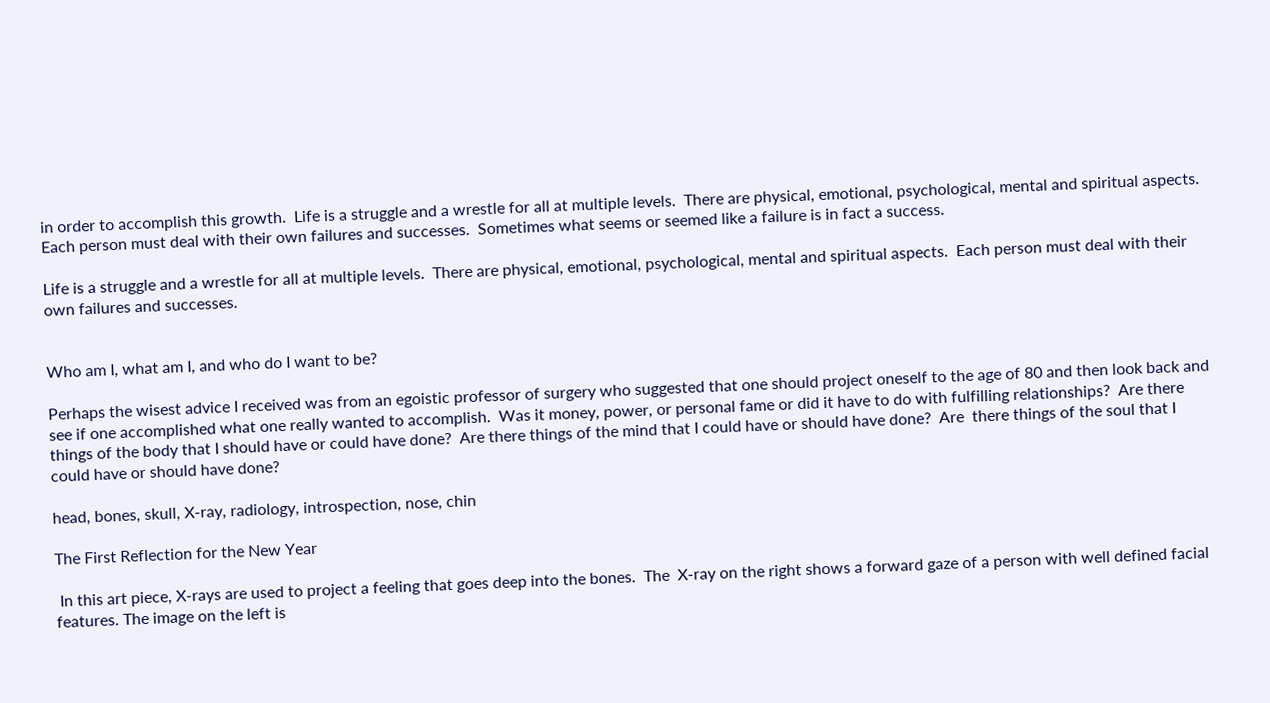in order to accomplish this growth.  Life is a struggle and a wrestle for all at multiple levels.  There are physical, emotional, psychological, mental and spiritual aspects.  Each person must deal with their own failures and successes.  Sometimes what seems or seemed like a failure is in fact a success.

Life is a struggle and a wrestle for all at multiple levels.  There are physical, emotional, psychological, mental and spiritual aspects.  Each person must deal with their own failures and successes.


Who am I, what am I, and who do I want to be?

Perhaps the wisest advice I received was from an egoistic professor of surgery who suggested that one should project oneself to the age of 80 and then look back and see if one accomplished what one really wanted to accomplish.  Was it money, power, or personal fame or did it have to do with fulfilling relationships?  Are there things of the body that I should have or could have done?  Are there things of the mind that I could have or should have done?  Are  there things of the soul that I could have or should have done?

head, bones, skull, X-ray, radiology, introspection, nose, chin

The First Reflection for the New Year

 In this art piece, X-rays are used to project a feeling that goes deep into the bones.  The  X-ray on the right shows a forward gaze of a person with well defined facial features. The image on the left is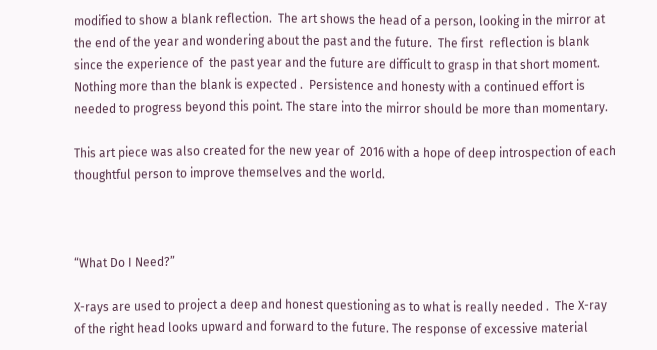modified to show a blank reflection.  The art shows the head of a person, looking in the mirror at the end of the year and wondering about the past and the future.  The first  reflection is blank since the experience of  the past year and the future are difficult to grasp in that short moment.  Nothing more than the blank is expected .  Persistence and honesty with a continued effort is needed to progress beyond this point. The stare into the mirror should be more than momentary.

This art piece was also created for the new year of  2016 with a hope of deep introspection of each thoughtful person to improve themselves and the world.



“What Do I Need?”

X-rays are used to project a deep and honest questioning as to what is really needed .  The X-ray of the right head looks upward and forward to the future. The response of excessive material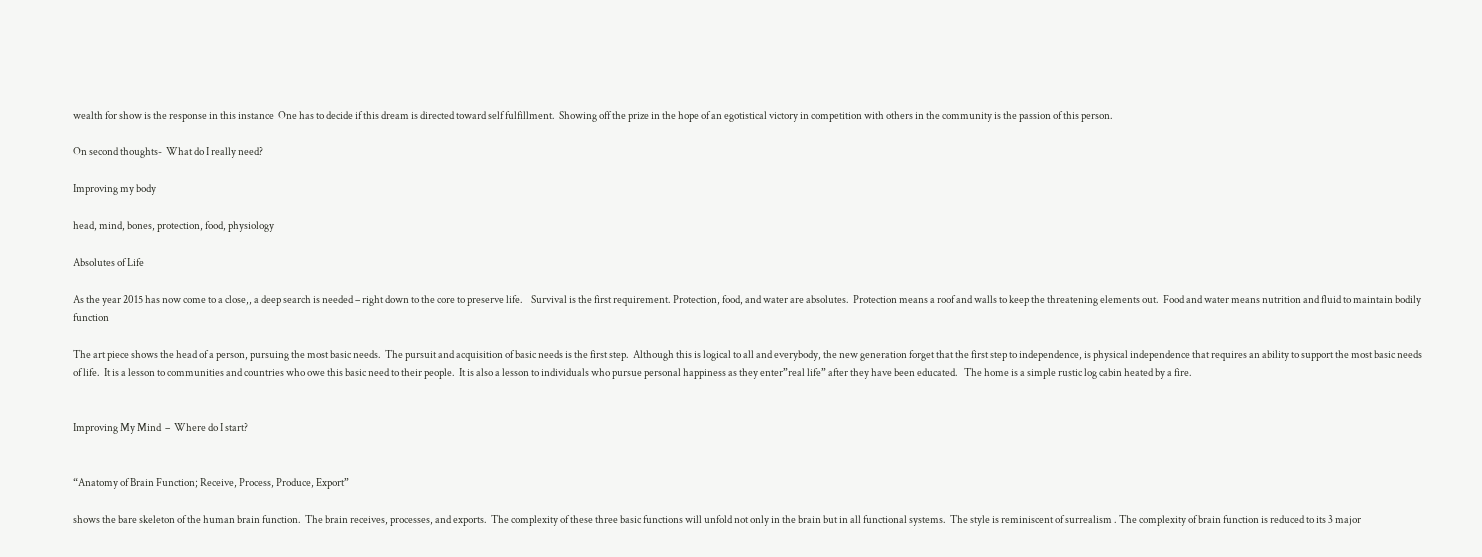wealth for show is the response in this instance  One has to decide if this dream is directed toward self fulfillment.  Showing off the prize in the hope of an egotistical victory in competition with others in the community is the passion of this person.

On second thoughts-  What do I really need?

Improving my body

head, mind, bones, protection, food, physiology

Absolutes of Life

As the year 2015 has now come to a close,, a deep search is needed – right down to the core to preserve life.    Survival is the first requirement. Protection, food, and water are absolutes.  Protection means a roof and walls to keep the threatening elements out.  Food and water means nutrition and fluid to maintain bodily function

The art piece shows the head of a person, pursuing the most basic needs.  The pursuit and acquisition of basic needs is the first step.  Although this is logical to all and everybody, the new generation forget that the first step to independence, is physical independence that requires an ability to support the most basic needs of life.  It is a lesson to communities and countries who owe this basic need to their people.  It is also a lesson to individuals who pursue personal happiness as they enter”real life” after they have been educated.   The home is a simple rustic log cabin heated by a fire.


Improving My Mind  –  Where do I start?


“Anatomy of Brain Function; Receive, Process, Produce, Export”

shows the bare skeleton of the human brain function.  The brain receives, processes, and exports.  The complexity of these three basic functions will unfold not only in the brain but in all functional systems.  The style is reminiscent of surrealism . The complexity of brain function is reduced to its 3 major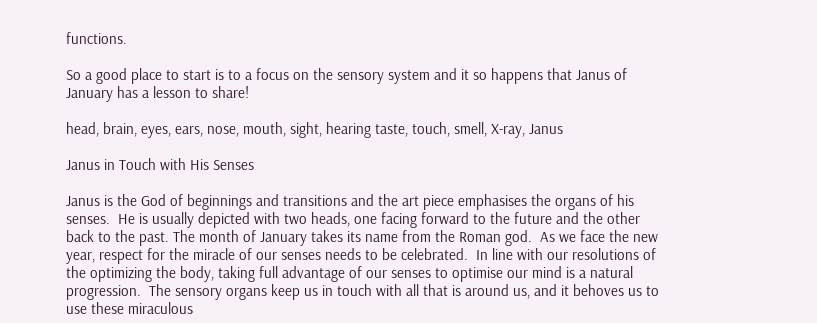functions.

So a good place to start is to a focus on the sensory system and it so happens that Janus of January has a lesson to share!

head, brain, eyes, ears, nose, mouth, sight, hearing taste, touch, smell, X-ray, Janus

Janus in Touch with His Senses

Janus is the God of beginnings and transitions and the art piece emphasises the organs of his senses.  He is usually depicted with two heads, one facing forward to the future and the other back to the past. The month of January takes its name from the Roman god.  As we face the new year, respect for the miracle of our senses needs to be celebrated.  In line with our resolutions of the optimizing the body, taking full advantage of our senses to optimise our mind is a natural progression.  The sensory organs keep us in touch with all that is around us, and it behoves us to use these miraculous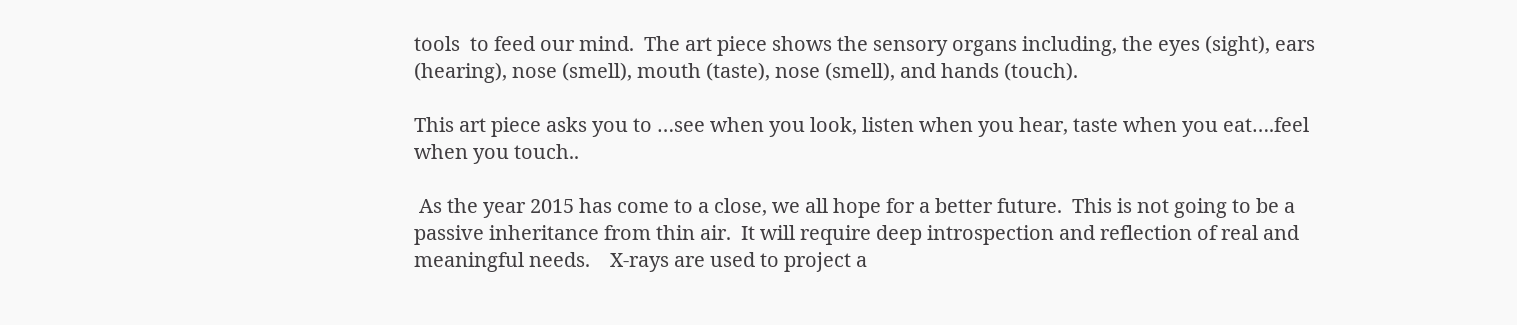tools  to feed our mind.  The art piece shows the sensory organs including, the eyes (sight), ears (hearing), nose (smell), mouth (taste), nose (smell), and hands (touch).

This art piece asks you to …see when you look, listen when you hear, taste when you eat….feel when you touch..

 As the year 2015 has come to a close, we all hope for a better future.  This is not going to be a passive inheritance from thin air.  It will require deep introspection and reflection of real and meaningful needs.    X-rays are used to project a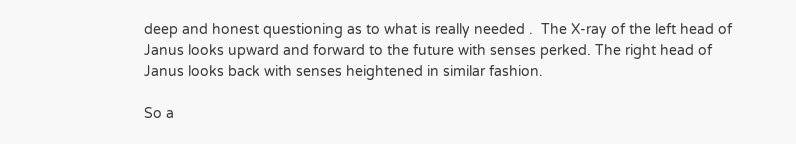deep and honest questioning as to what is really needed .  The X-ray of the left head of Janus looks upward and forward to the future with senses perked. The right head of Janus looks back with senses heightened in similar fashion.

So a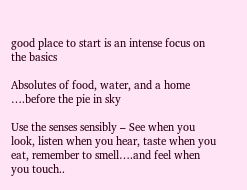good place to start is an intense focus on the basics

Absolutes of food, water, and a home ….before the pie in sky

Use the senses sensibly – See when you look, listen when you hear, taste when you eat, remember to smell….and feel when you touch..